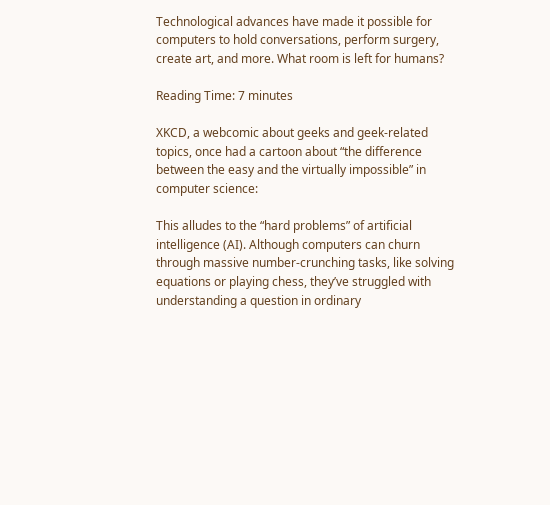Technological advances have made it possible for computers to hold conversations, perform surgery, create art, and more. What room is left for humans?

Reading Time: 7 minutes

XKCD, a webcomic about geeks and geek-related topics, once had a cartoon about “the difference between the easy and the virtually impossible” in computer science:

This alludes to the “hard problems” of artificial intelligence (AI). Although computers can churn through massive number-crunching tasks, like solving equations or playing chess, they’ve struggled with understanding a question in ordinary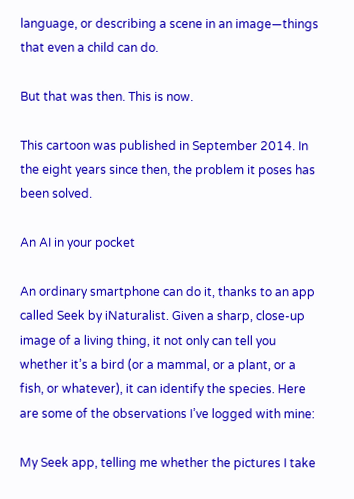language, or describing a scene in an image—things that even a child can do.

But that was then. This is now.

This cartoon was published in September 2014. In the eight years since then, the problem it poses has been solved.

An AI in your pocket

An ordinary smartphone can do it, thanks to an app called Seek by iNaturalist. Given a sharp, close-up image of a living thing, it not only can tell you whether it’s a bird (or a mammal, or a plant, or a fish, or whatever), it can identify the species. Here are some of the observations I’ve logged with mine:

My Seek app, telling me whether the pictures I take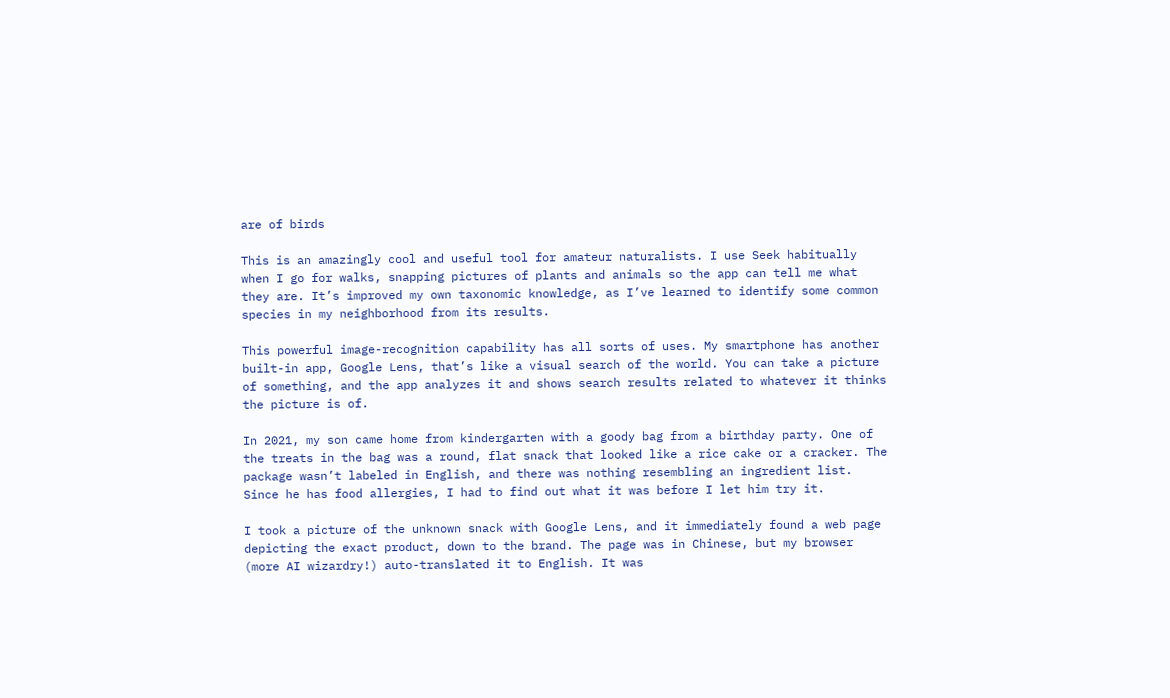are of birds

This is an amazingly cool and useful tool for amateur naturalists. I use Seek habitually when I go for walks, snapping pictures of plants and animals so the app can tell me what they are. It’s improved my own taxonomic knowledge, as I’ve learned to identify some common species in my neighborhood from its results.

This powerful image-recognition capability has all sorts of uses. My smartphone has another built-in app, Google Lens, that’s like a visual search of the world. You can take a picture of something, and the app analyzes it and shows search results related to whatever it thinks the picture is of.

In 2021, my son came home from kindergarten with a goody bag from a birthday party. One of the treats in the bag was a round, flat snack that looked like a rice cake or a cracker. The package wasn’t labeled in English, and there was nothing resembling an ingredient list. Since he has food allergies, I had to find out what it was before I let him try it.

I took a picture of the unknown snack with Google Lens, and it immediately found a web page depicting the exact product, down to the brand. The page was in Chinese, but my browser (more AI wizardry!) auto-translated it to English. It was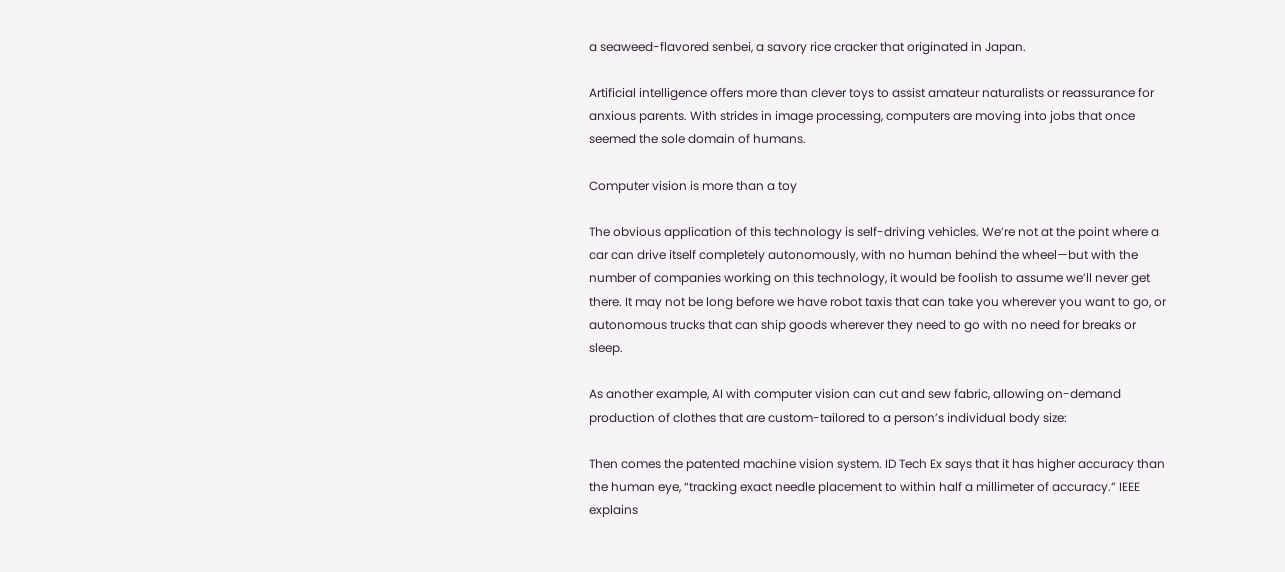a seaweed-flavored senbei, a savory rice cracker that originated in Japan.

Artificial intelligence offers more than clever toys to assist amateur naturalists or reassurance for anxious parents. With strides in image processing, computers are moving into jobs that once seemed the sole domain of humans.

Computer vision is more than a toy

The obvious application of this technology is self-driving vehicles. We’re not at the point where a car can drive itself completely autonomously, with no human behind the wheel—but with the number of companies working on this technology, it would be foolish to assume we’ll never get there. It may not be long before we have robot taxis that can take you wherever you want to go, or autonomous trucks that can ship goods wherever they need to go with no need for breaks or sleep.

As another example, AI with computer vision can cut and sew fabric, allowing on-demand production of clothes that are custom-tailored to a person’s individual body size:

Then comes the patented machine vision system. ID Tech Ex says that it has higher accuracy than the human eye, “tracking exact needle placement to within half a millimeter of accuracy.” IEEE explains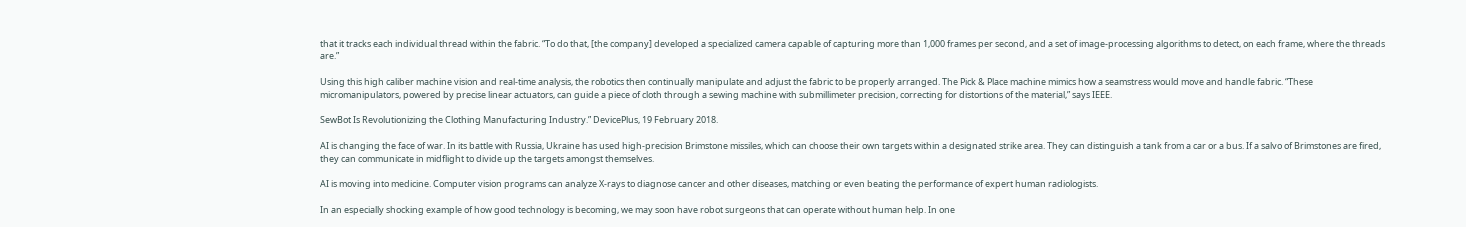that it tracks each individual thread within the fabric. “To do that, [the company] developed a specialized camera capable of capturing more than 1,000 frames per second, and a set of image-processing algorithms to detect, on each frame, where the threads are.”

Using this high caliber machine vision and real-time analysis, the robotics then continually manipulate and adjust the fabric to be properly arranged. The Pick & Place machine mimics how a seamstress would move and handle fabric. “These micromanipulators, powered by precise linear actuators, can guide a piece of cloth through a sewing machine with submillimeter precision, correcting for distortions of the material,” says IEEE.

SewBot Is Revolutionizing the Clothing Manufacturing Industry.” DevicePlus, 19 February 2018.

AI is changing the face of war. In its battle with Russia, Ukraine has used high-precision Brimstone missiles, which can choose their own targets within a designated strike area. They can distinguish a tank from a car or a bus. If a salvo of Brimstones are fired, they can communicate in midflight to divide up the targets amongst themselves.

AI is moving into medicine. Computer vision programs can analyze X-rays to diagnose cancer and other diseases, matching or even beating the performance of expert human radiologists.

In an especially shocking example of how good technology is becoming, we may soon have robot surgeons that can operate without human help. In one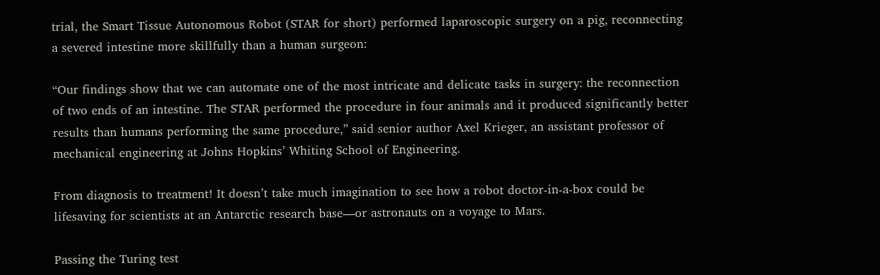trial, the Smart Tissue Autonomous Robot (STAR for short) performed laparoscopic surgery on a pig, reconnecting a severed intestine more skillfully than a human surgeon:

“Our findings show that we can automate one of the most intricate and delicate tasks in surgery: the reconnection of two ends of an intestine. The STAR performed the procedure in four animals and it produced significantly better results than humans performing the same procedure,” said senior author Axel Krieger, an assistant professor of mechanical engineering at Johns Hopkins’ Whiting School of Engineering.

From diagnosis to treatment! It doesn’t take much imagination to see how a robot doctor-in-a-box could be lifesaving for scientists at an Antarctic research base—or astronauts on a voyage to Mars.

Passing the Turing test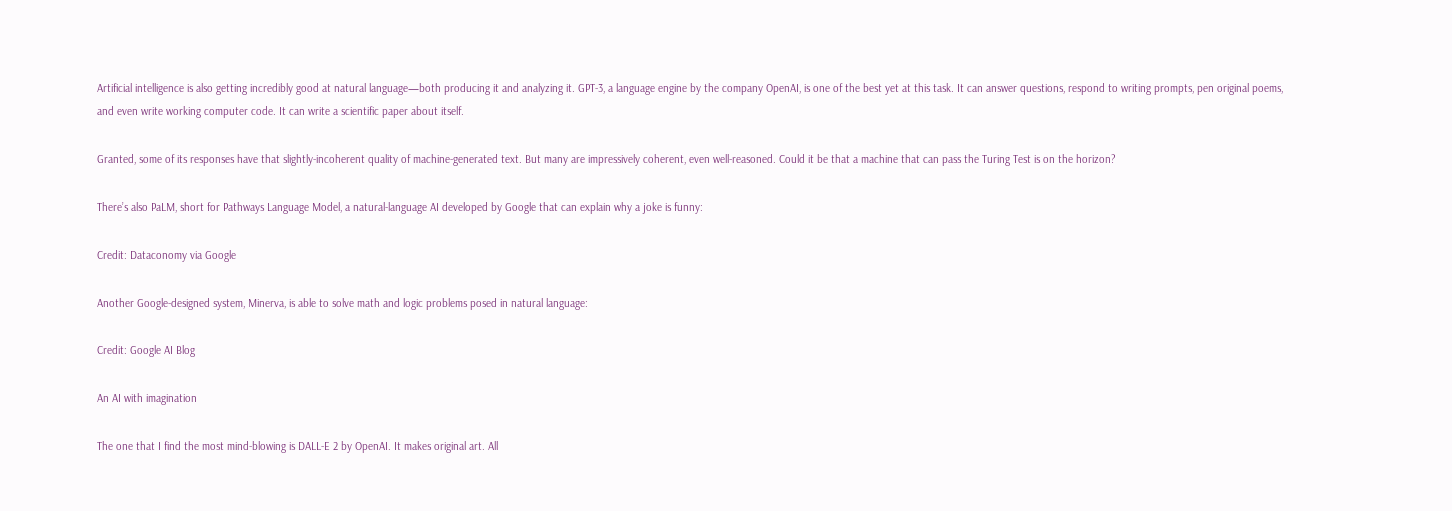Artificial intelligence is also getting incredibly good at natural language—both producing it and analyzing it. GPT-3, a language engine by the company OpenAI, is one of the best yet at this task. It can answer questions, respond to writing prompts, pen original poems, and even write working computer code. It can write a scientific paper about itself.

Granted, some of its responses have that slightly-incoherent quality of machine-generated text. But many are impressively coherent, even well-reasoned. Could it be that a machine that can pass the Turing Test is on the horizon?

There’s also PaLM, short for Pathways Language Model, a natural-language AI developed by Google that can explain why a joke is funny:

Credit: Dataconomy via Google

Another Google-designed system, Minerva, is able to solve math and logic problems posed in natural language:

Credit: Google AI Blog

An AI with imagination

The one that I find the most mind-blowing is DALL-E 2 by OpenAI. It makes original art. All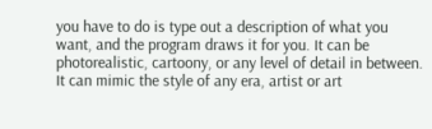you have to do is type out a description of what you want, and the program draws it for you. It can be photorealistic, cartoony, or any level of detail in between. It can mimic the style of any era, artist or art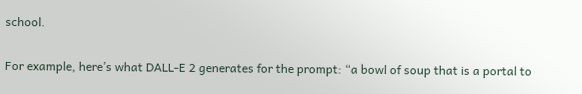school.

For example, here’s what DALL-E 2 generates for the prompt: “a bowl of soup that is a portal to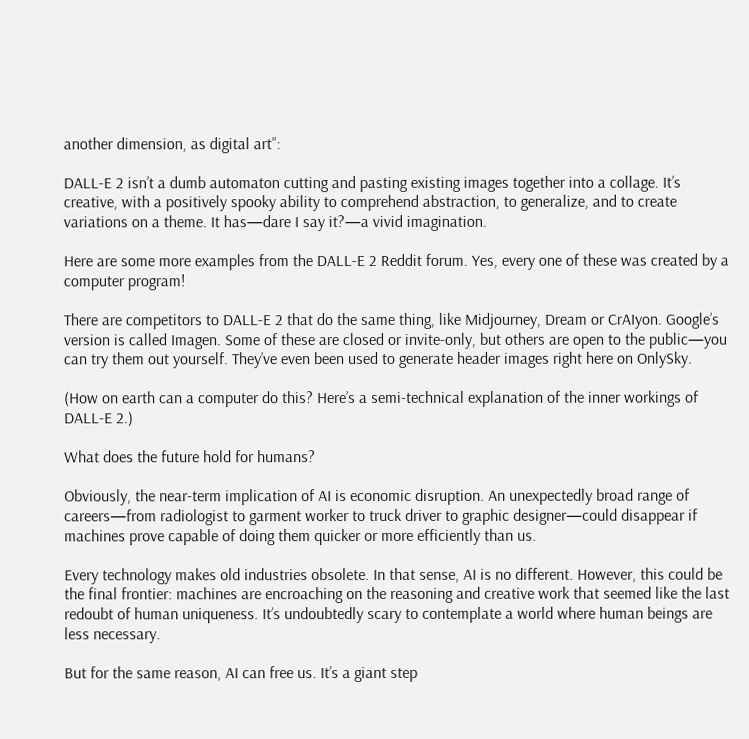another dimension, as digital art”:

DALL-E 2 isn’t a dumb automaton cutting and pasting existing images together into a collage. It’s creative, with a positively spooky ability to comprehend abstraction, to generalize, and to create variations on a theme. It has—dare I say it?—a vivid imagination.

Here are some more examples from the DALL-E 2 Reddit forum. Yes, every one of these was created by a computer program!

There are competitors to DALL-E 2 that do the same thing, like Midjourney, Dream or CrAIyon. Google’s version is called Imagen. Some of these are closed or invite-only, but others are open to the public—you can try them out yourself. They’ve even been used to generate header images right here on OnlySky.

(How on earth can a computer do this? Here’s a semi-technical explanation of the inner workings of DALL-E 2.)

What does the future hold for humans?

Obviously, the near-term implication of AI is economic disruption. An unexpectedly broad range of careers—from radiologist to garment worker to truck driver to graphic designer—could disappear if machines prove capable of doing them quicker or more efficiently than us.

Every technology makes old industries obsolete. In that sense, AI is no different. However, this could be the final frontier: machines are encroaching on the reasoning and creative work that seemed like the last redoubt of human uniqueness. It’s undoubtedly scary to contemplate a world where human beings are less necessary.

But for the same reason, AI can free us. It’s a giant step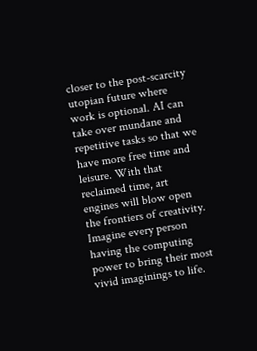closer to the post-scarcity utopian future where work is optional. AI can take over mundane and repetitive tasks so that we have more free time and leisure. With that reclaimed time, art engines will blow open the frontiers of creativity. Imagine every person having the computing power to bring their most vivid imaginings to life.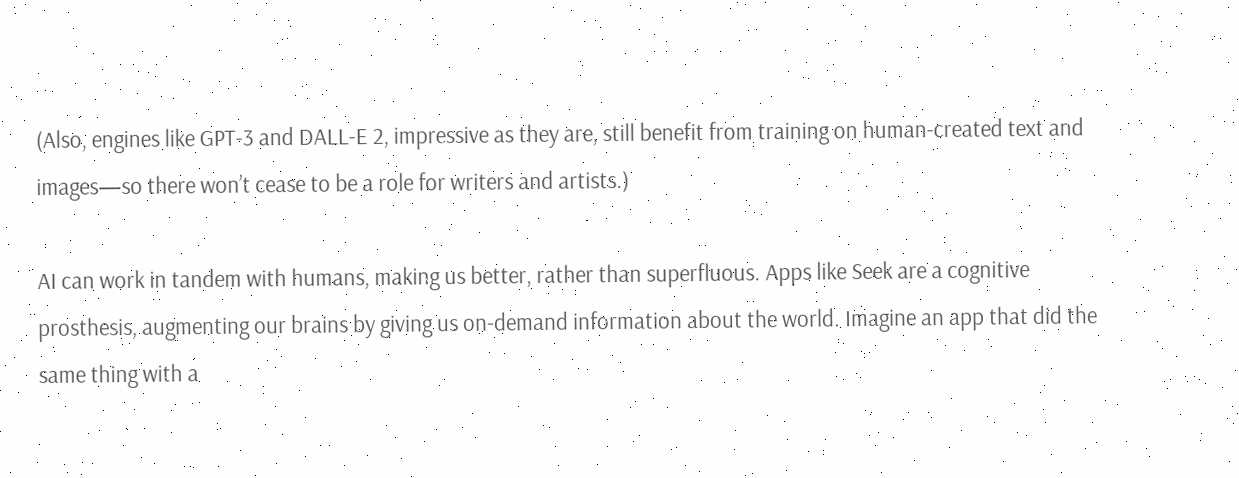(Also, engines like GPT-3 and DALL-E 2, impressive as they are, still benefit from training on human-created text and images—so there won’t cease to be a role for writers and artists.)

AI can work in tandem with humans, making us better, rather than superfluous. Apps like Seek are a cognitive prosthesis, augmenting our brains by giving us on-demand information about the world. Imagine an app that did the same thing with a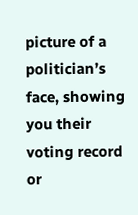picture of a politician’s face, showing you their voting record or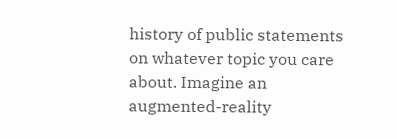history of public statements on whatever topic you care about. Imagine an augmented-reality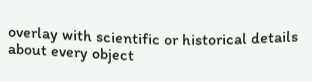overlay with scientific or historical details about every object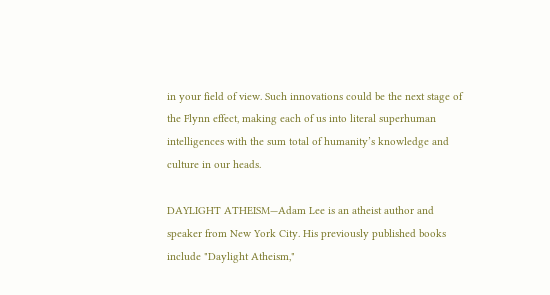in your field of view. Such innovations could be the next stage of the Flynn effect, making each of us into literal superhuman intelligences with the sum total of humanity’s knowledge and culture in our heads.

DAYLIGHT ATHEISM—Adam Lee is an atheist author and speaker from New York City. His previously published books include "Daylight Atheism,"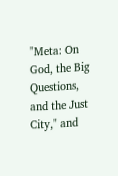"Meta: On God, the Big Questions, and the Just City," and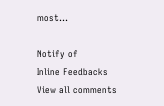most...

Notify of
Inline Feedbacks
View all comments